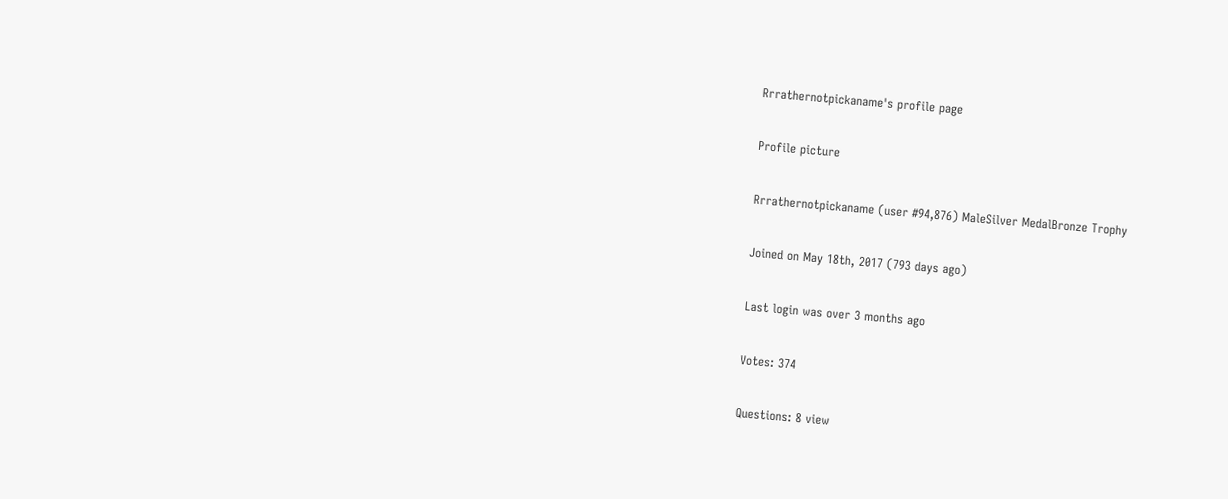Rrrathernotpickaname's profile page

Profile picture

Rrrathernotpickaname (user #94,876) MaleSilver MedalBronze Trophy

Joined on May 18th, 2017 (793 days ago)

Last login was over 3 months ago

Votes: 374

Questions: 8 view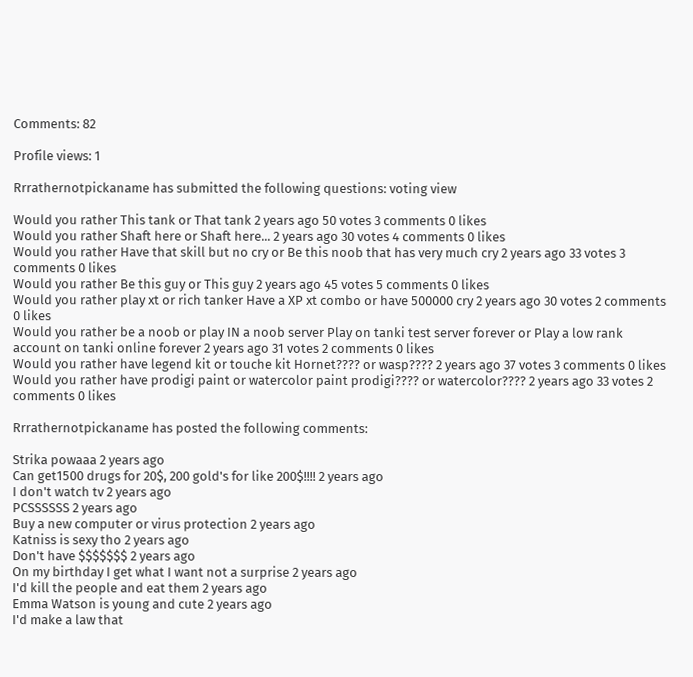Comments: 82

Profile views: 1

Rrrathernotpickaname has submitted the following questions: voting view

Would you rather This tank or That tank 2 years ago 50 votes 3 comments 0 likes
Would you rather Shaft here or Shaft here... 2 years ago 30 votes 4 comments 0 likes
Would you rather Have that skill but no cry or Be this noob that has very much cry 2 years ago 33 votes 3 comments 0 likes
Would you rather Be this guy or This guy 2 years ago 45 votes 5 comments 0 likes
Would you rather play xt or rich tanker Have a XP xt combo or have 500000 cry 2 years ago 30 votes 2 comments 0 likes
Would you rather be a noob or play IN a noob server Play on tanki test server forever or Play a low rank account on tanki online forever 2 years ago 31 votes 2 comments 0 likes
Would you rather have legend kit or touche kit Hornet???? or wasp???? 2 years ago 37 votes 3 comments 0 likes
Would you rather have prodigi paint or watercolor paint prodigi???? or watercolor???? 2 years ago 33 votes 2 comments 0 likes

Rrrathernotpickaname has posted the following comments:

Strika powaaa 2 years ago
Can get1500 drugs for 20$, 200 gold's for like 200$!!!! 2 years ago
I don't watch tv 2 years ago
PCSSSSSS 2 years ago
Buy a new computer or virus protection 2 years ago
Katniss is sexy tho 2 years ago
Don't have $$$$$$$ 2 years ago
On my birthday I get what I want not a surprise 2 years ago
I'd kill the people and eat them 2 years ago
Emma Watson is young and cute 2 years ago
I'd make a law that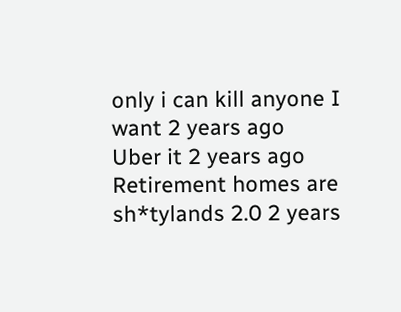only i can kill anyone I want 2 years ago
Uber it 2 years ago
Retirement homes are sh*tylands 2.0 2 years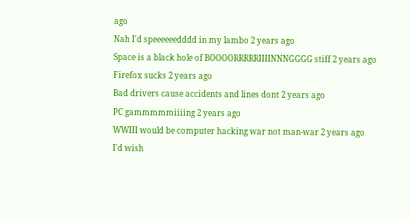ago
Nah I'd speeeeeedddd in my lambo 2 years ago
Space is a black hole of BOOOORRRRRIIIINNNGGGG stiff 2 years ago
Firefox sucks 2 years ago
Bad drivers cause accidents and lines dont 2 years ago
PC gammmmmiiiing 2 years ago
WWIII would be computer hacking war not man-war 2 years ago
I'd wish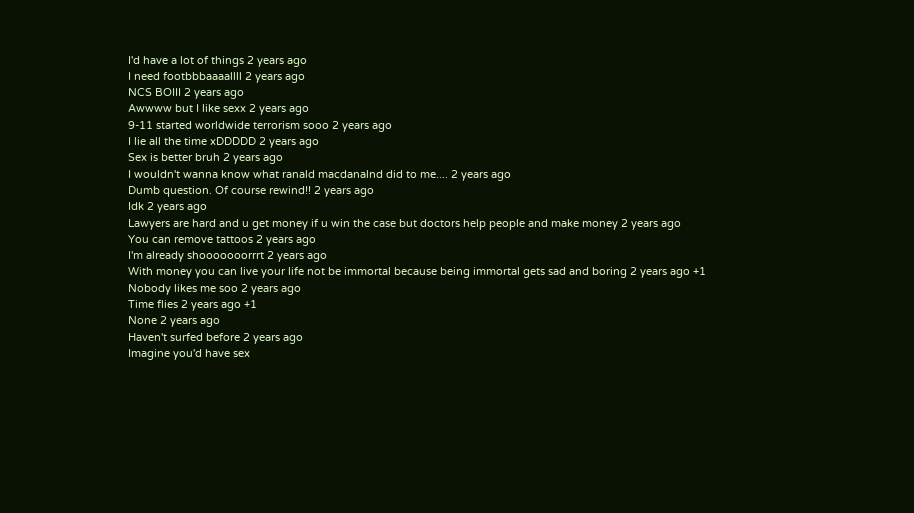I'd have a lot of things 2 years ago
I need footbbbaaaallll 2 years ago
NCS BOIII 2 years ago
Awwww but I like sexx 2 years ago
9-11 started worldwide terrorism sooo 2 years ago
I lie all the time xDDDDD 2 years ago
Sex is better bruh 2 years ago
I wouldn't wanna know what ranald macdanalnd did to me.... 2 years ago
Dumb question. Of course rewind!! 2 years ago
Idk 2 years ago
Lawyers are hard and u get money if u win the case but doctors help people and make money 2 years ago
You can remove tattoos 2 years ago
I'm already shooooooorrrt 2 years ago
With money you can live your life not be immortal because being immortal gets sad and boring 2 years ago +1
Nobody likes me soo 2 years ago
Time flies 2 years ago +1
None 2 years ago
Haven't surfed before 2 years ago
Imagine you'd have sex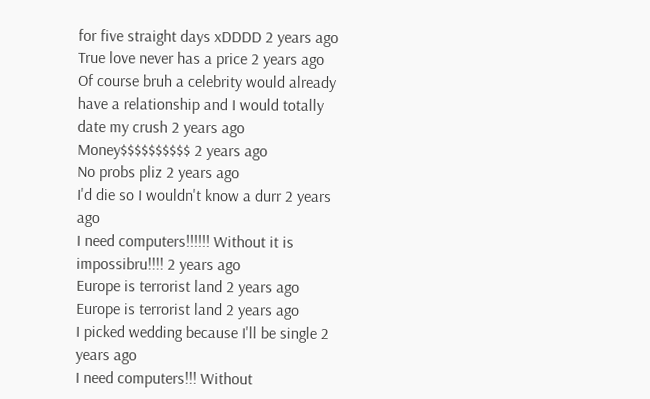for five straight days xDDDD 2 years ago
True love never has a price 2 years ago
Of course bruh a celebrity would already have a relationship and I would totally date my crush 2 years ago
Money$$$$$$$$$$ 2 years ago
No probs pliz 2 years ago
I'd die so I wouldn't know a durr 2 years ago
I need computers!!!!!! Without it is impossibru!!!! 2 years ago
Europe is terrorist land 2 years ago
Europe is terrorist land 2 years ago
I picked wedding because I'll be single 2 years ago
I need computers!!! Without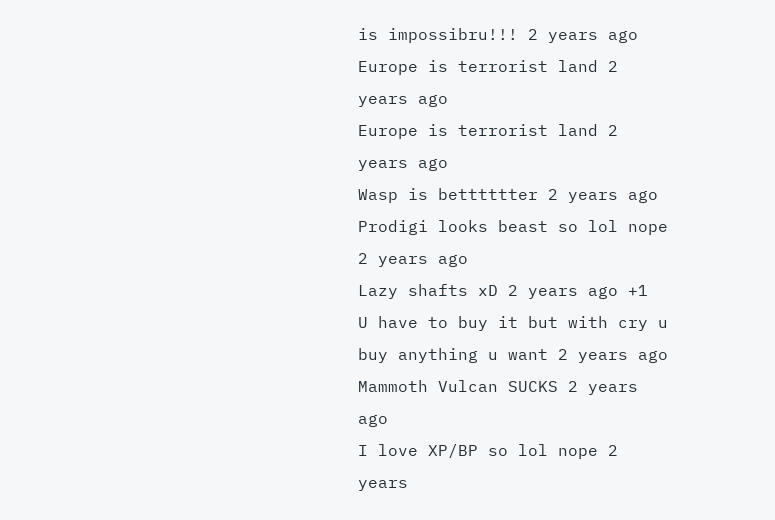is impossibru!!! 2 years ago
Europe is terrorist land 2 years ago
Europe is terrorist land 2 years ago
Wasp is betttttter 2 years ago
Prodigi looks beast so lol nope 2 years ago
Lazy shafts xD 2 years ago +1
U have to buy it but with cry u buy anything u want 2 years ago
Mammoth Vulcan SUCKS 2 years ago
I love XP/BP so lol nope 2 years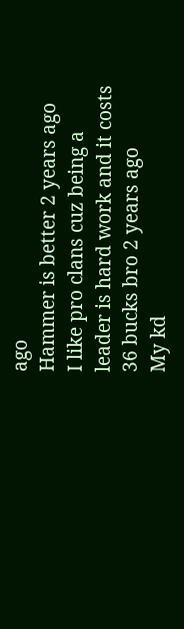ago
Hammer is better 2 years ago
I like pro clans cuz being a leader is hard work and it costs 36 bucks bro 2 years ago
My kd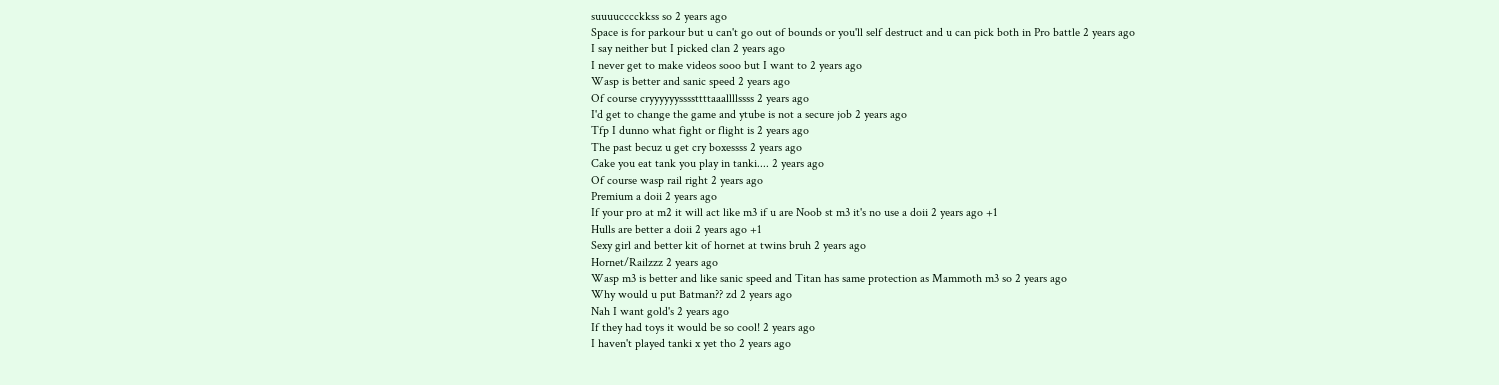suuuucccckkss so 2 years ago
Space is for parkour but u can't go out of bounds or you'll self destruct and u can pick both in Pro battle 2 years ago
I say neither but I picked clan 2 years ago
I never get to make videos sooo but I want to 2 years ago
Wasp is better and sanic speed 2 years ago
Of course cryyyyyyssssttttaaallllssss 2 years ago
I'd get to change the game and ytube is not a secure job 2 years ago
Tfp I dunno what fight or flight is 2 years ago
The past becuz u get cry boxessss 2 years ago
Cake you eat tank you play in tanki.... 2 years ago
Of course wasp rail right 2 years ago
Premium a doii 2 years ago
If your pro at m2 it will act like m3 if u are Noob st m3 it's no use a doii 2 years ago +1
Hulls are better a doii 2 years ago +1
Sexy girl and better kit of hornet at twins bruh 2 years ago
Hornet/Railzzz 2 years ago
Wasp m3 is better and like sanic speed and Titan has same protection as Mammoth m3 so 2 years ago
Why would u put Batman?? zd 2 years ago
Nah I want gold's 2 years ago
If they had toys it would be so cool! 2 years ago
I haven't played tanki x yet tho 2 years ago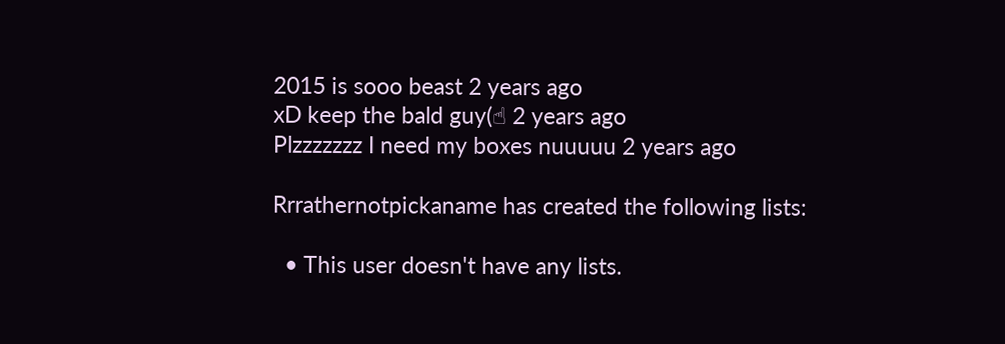2015 is sooo beast 2 years ago
xD keep the bald guy(☝ 2 years ago
Plzzzzzzz I need my boxes nuuuuu 2 years ago

Rrrathernotpickaname has created the following lists:

  • This user doesn't have any lists.